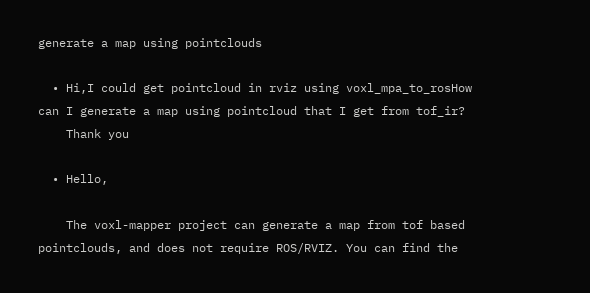generate a map using pointclouds

  • Hi,I could get pointcloud in rviz using voxl_mpa_to_rosHow can I generate a map using pointcloud that I get from tof_ir?
    Thank you

  • Hello,

    The voxl-mapper project can generate a map from tof based pointclouds, and does not require ROS/RVIZ. You can find the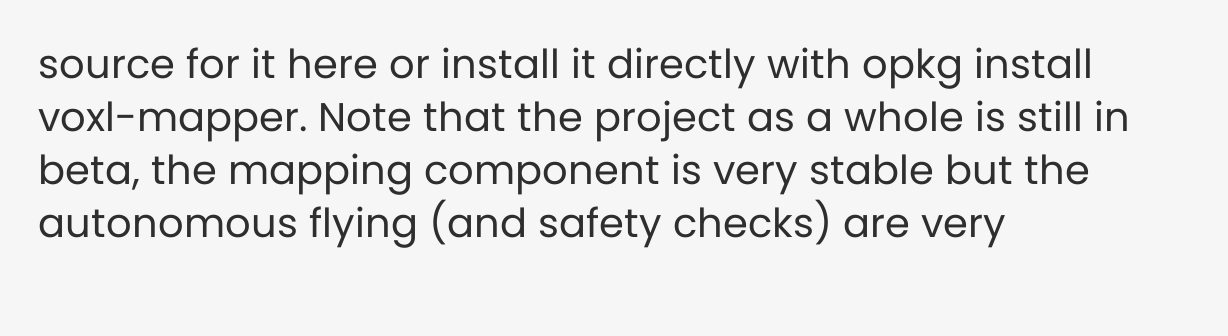source for it here or install it directly with opkg install voxl-mapper. Note that the project as a whole is still in beta, the mapping component is very stable but the autonomous flying (and safety checks) are very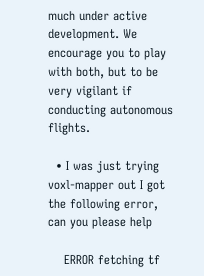much under active development. We encourage you to play with both, but to be very vigilant if conducting autonomous flights.

  • I was just trying voxl-mapper out I got the following error, can you please help

    ERROR fetching tf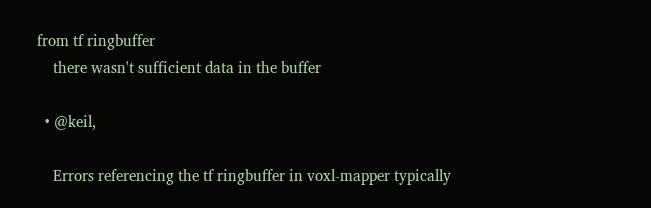from tf ringbuffer
    there wasn't sufficient data in the buffer

  • @keil,

    Errors referencing the tf ringbuffer in voxl-mapper typically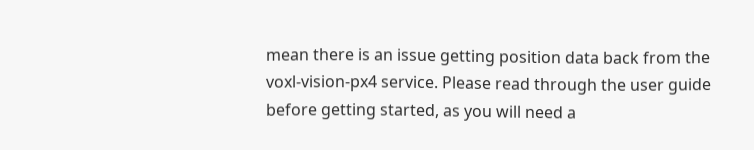mean there is an issue getting position data back from the voxl-vision-px4 service. Please read through the user guide before getting started, as you will need a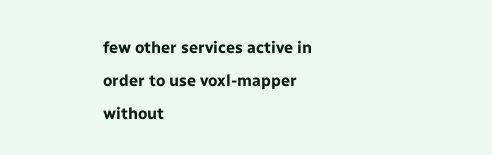few other services active in order to use voxl-mapper without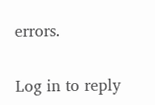errors.

Log in to reply